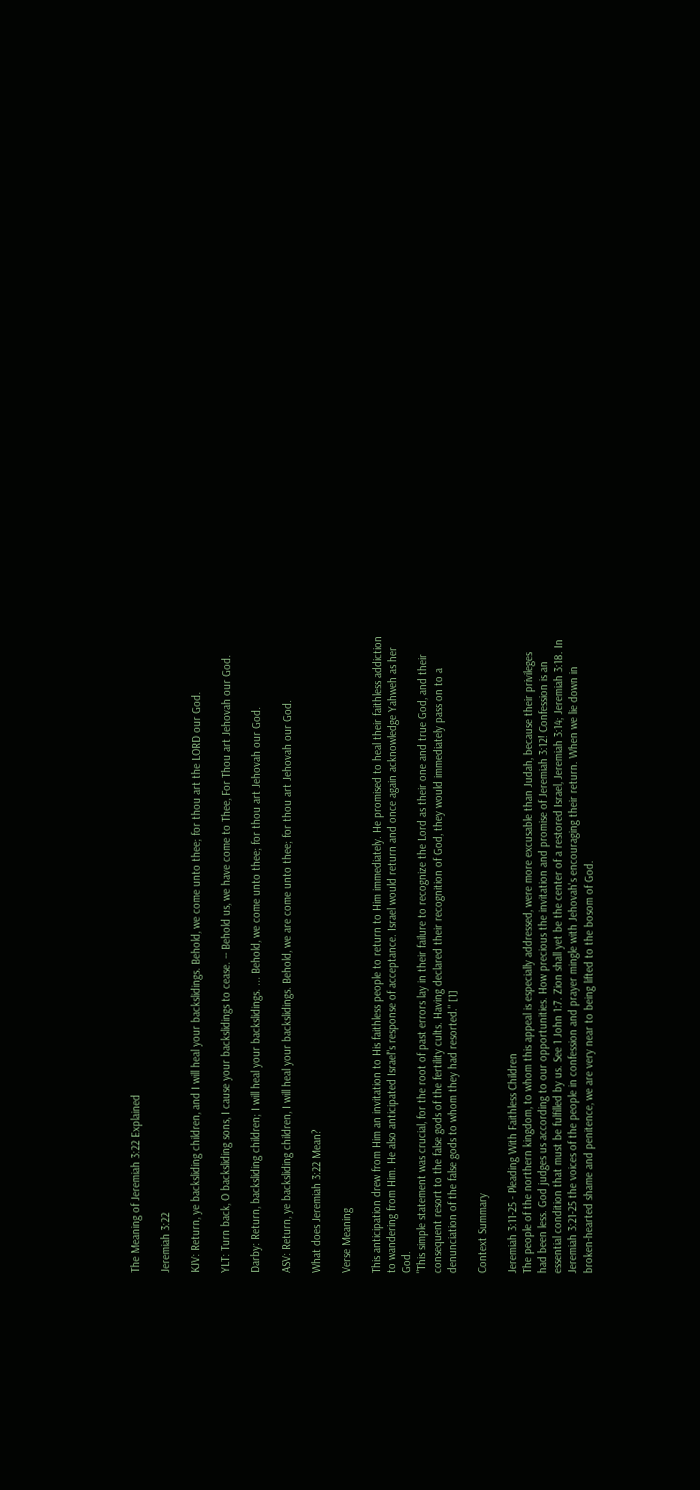The Meaning of Jeremiah 3:22 Explained

Jeremiah 3:22

KJV: Return, ye backsliding children, and I will heal your backslidings. Behold, we come unto thee; for thou art the LORD our God.

YLT: Turn back, O backsliding sons, I cause your backslidings to cease. -- Behold us, we have come to Thee, For Thou art Jehovah our God.

Darby: Return, backsliding children; I will heal your backslidings. ... Behold, we come unto thee; for thou art Jehovah our God.

ASV: Return, ye backsliding children, I will heal your backslidings. Behold, we are come unto thee; for thou art Jehovah our God.

What does Jeremiah 3:22 Mean?

Verse Meaning

This anticipation drew from Him an invitation to His faithless people to return to Him immediately. He promised to heal their faithless addiction to wandering from Him. He also anticipated Israel"s response of acceptance. Israel would return and once again acknowledge Yahweh as her God.
"This simple statement was crucial, for the root of past errors lay in their failure to recognize the Lord as their one and true God, and their consequent resort to the false gods of the fertility cults. Having declared their recognition of God, they would immediately pass on to a denunciation of the false gods to whom they had resorted." [1]

Context Summary

Jeremiah 3:11-25 - Pleading With Faithless Children
The people of the northern kingdom, to whom this appeal is especially addressed, were more excusable than Judah, because their privileges had been less. God judges us according to our opportunities. How precious the invitation and promise of Jeremiah 3:12! Confession is an essential condition that must be fulfilled by us. See 1 John 1:7. Zion shall yet be the center of a restored Israel, Jeremiah 3:14; Jeremiah 3:18. In Jeremiah 3:21-25 the voices of the people in confession and prayer mingle with Jehovah's encouraging their return. When we lie down in broken-hearted shame and penitence, we are very near to being lifted to the bosom of God.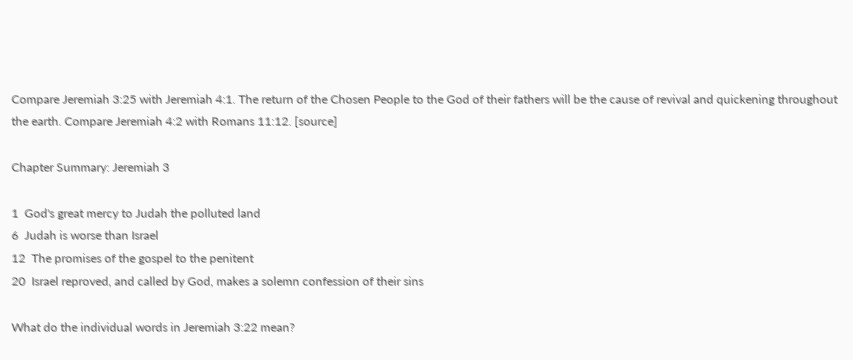Compare Jeremiah 3:25 with Jeremiah 4:1. The return of the Chosen People to the God of their fathers will be the cause of revival and quickening throughout the earth. Compare Jeremiah 4:2 with Romans 11:12. [source]

Chapter Summary: Jeremiah 3

1  God's great mercy to Judah the polluted land
6  Judah is worse than Israel
12  The promises of the gospel to the penitent
20  Israel reproved, and called by God, makes a solemn confession of their sins

What do the individual words in Jeremiah 3:22 mean?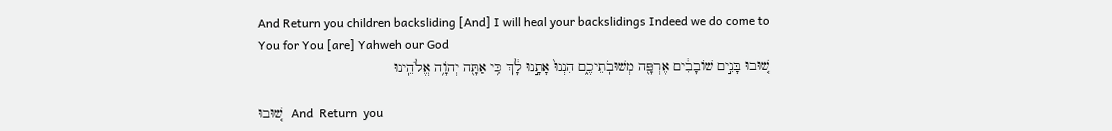And Return you children backsliding [And] I will heal your backslidings Indeed we do come to You for You [are] Yahweh our God
שׁ֚וּבוּ בָּנִ֣ים שׁוֹבָבִ֔ים אֶרְפָּ֖ה מְשׁוּבֹֽתֵיכֶ֑ם הִנְנוּ֙ אָתָ֣נוּ לָ֔ךְ כִּ֥י אַתָּ֖ה יְהֹוָ֥ה אֱלֹהֵֽינוּ

שׁ֚וּבוּ  And  Return  you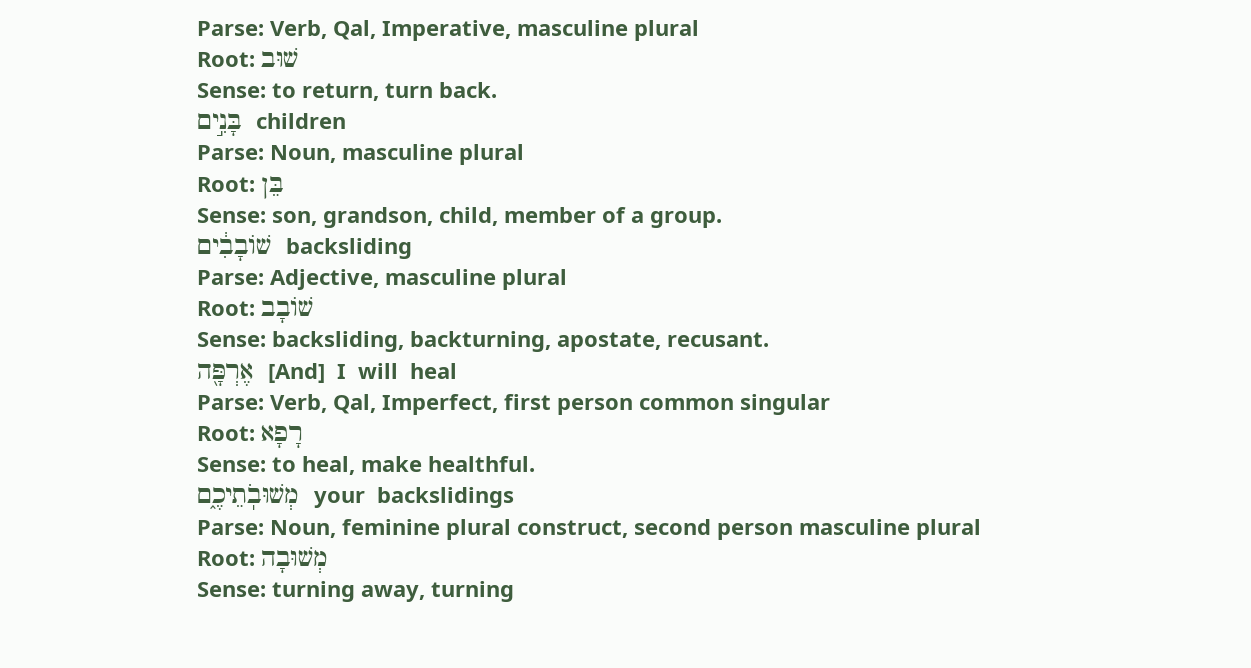Parse: Verb, Qal, Imperative, masculine plural
Root: שׁוּב
Sense: to return, turn back.
בָּנִ֣ים  children
Parse: Noun, masculine plural
Root: בֵּן
Sense: son, grandson, child, member of a group.
שׁוֹבָבִ֔ים  backsliding
Parse: Adjective, masculine plural
Root: שֹׁובָב
Sense: backsliding, backturning, apostate, recusant.
אֶרְפָּ֖ה  [And]  I  will  heal
Parse: Verb, Qal, Imperfect, first person common singular
Root: רָפָא
Sense: to heal, make healthful.
מְשׁוּבֹֽתֵיכֶ֑ם  your  backslidings
Parse: Noun, feminine plural construct, second person masculine plural
Root: מְשׁוּבָה
Sense: turning away, turning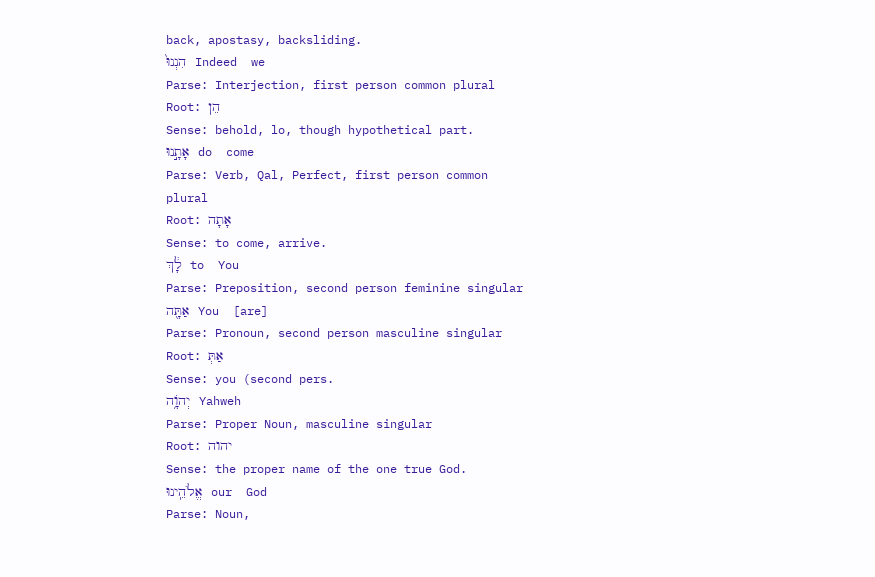back, apostasy, backsliding.
הִנְנוּ֙  Indeed  we
Parse: Interjection, first person common plural
Root: הֵן
Sense: behold, lo, though hypothetical part.
אָתָ֣נוּ  do  come
Parse: Verb, Qal, Perfect, first person common plural
Root: אָתָה
Sense: to come, arrive.
לָ֔ךְ  to  You
Parse: Preposition, second person feminine singular
אַתָּ֖ה  You  [are]
Parse: Pronoun, second person masculine singular
Root: אַתְּ
Sense: you (second pers.
יְהֹוָ֥ה  Yahweh
Parse: Proper Noun, masculine singular
Root: יהוה
Sense: the proper name of the one true God.
אֱלֹהֵֽינוּ  our  God
Parse: Noun,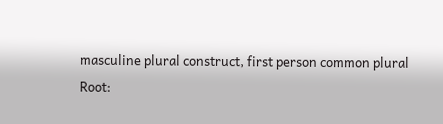masculine plural construct, first person common plural
Root: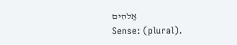אֱלֹהִים
Sense: (plural).